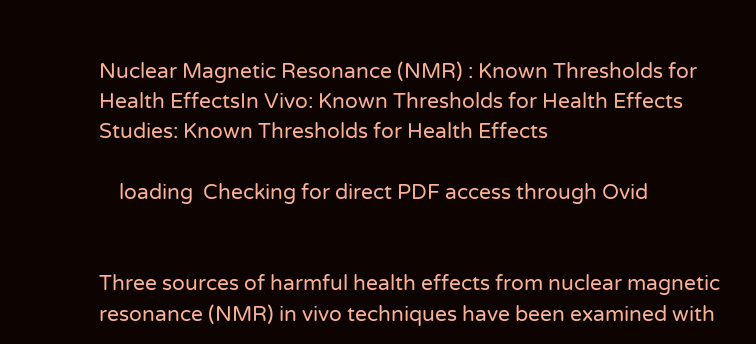Nuclear Magnetic Resonance (NMR) : Known Thresholds for Health EffectsIn Vivo: Known Thresholds for Health Effects Studies: Known Thresholds for Health Effects

    loading  Checking for direct PDF access through Ovid


Three sources of harmful health effects from nuclear magnetic resonance (NMR) in vivo techniques have been examined with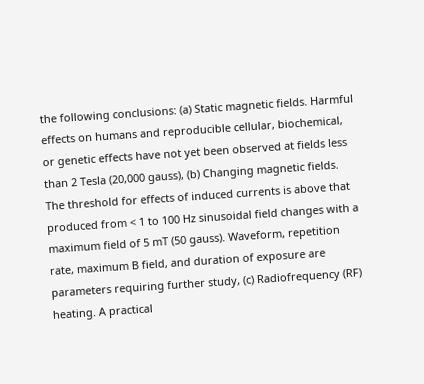the following conclusions: (a) Static magnetic fields. Harmful effects on humans and reproducible cellular, biochemical, or genetic effects have not yet been observed at fields less than 2 Tesla (20,000 gauss), (b) Changing magnetic fields. The threshold for effects of induced currents is above that produced from < 1 to 100 Hz sinusoidal field changes with a maximum field of 5 mT (50 gauss). Waveform, repetition rate, maximum B field, and duration of exposure are parameters requiring further study, (c) Radiofrequency (RF) heating. A practical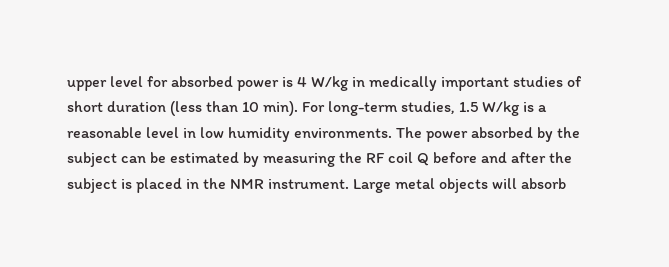upper level for absorbed power is 4 W/kg in medically important studies of short duration (less than 10 min). For long-term studies, 1.5 W/kg is a reasonable level in low humidity environments. The power absorbed by the subject can be estimated by measuring the RF coil Q before and after the subject is placed in the NMR instrument. Large metal objects will absorb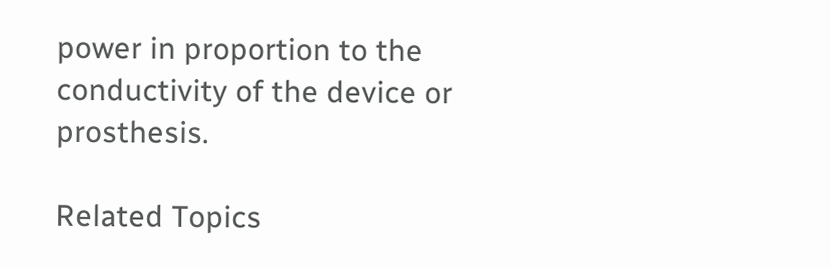power in proportion to the conductivity of the device or prosthesis.

Related Topics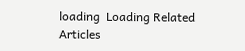loading  Loading Related Articles